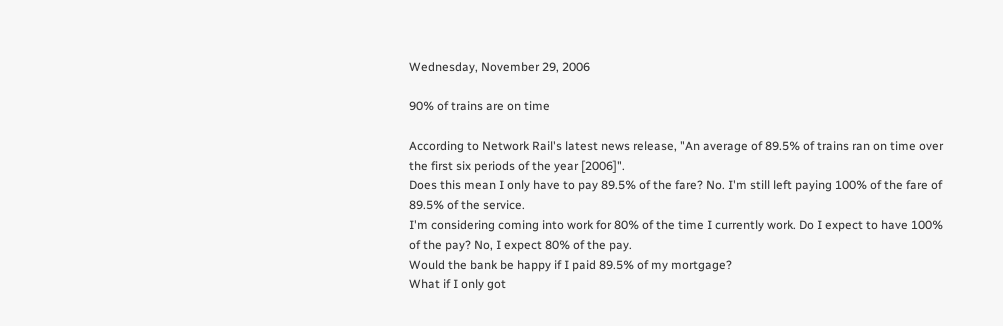Wednesday, November 29, 2006

90% of trains are on time

According to Network Rail's latest news release, "An average of 89.5% of trains ran on time over the first six periods of the year [2006]".
Does this mean I only have to pay 89.5% of the fare? No. I'm still left paying 100% of the fare of 89.5% of the service.
I'm considering coming into work for 80% of the time I currently work. Do I expect to have 100% of the pay? No, I expect 80% of the pay.
Would the bank be happy if I paid 89.5% of my mortgage?
What if I only got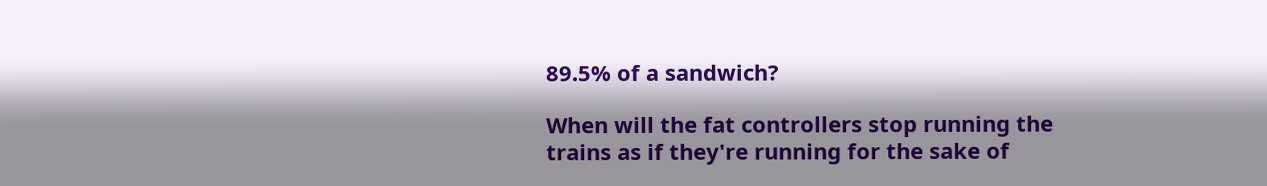89.5% of a sandwich?

When will the fat controllers stop running the trains as if they're running for the sake of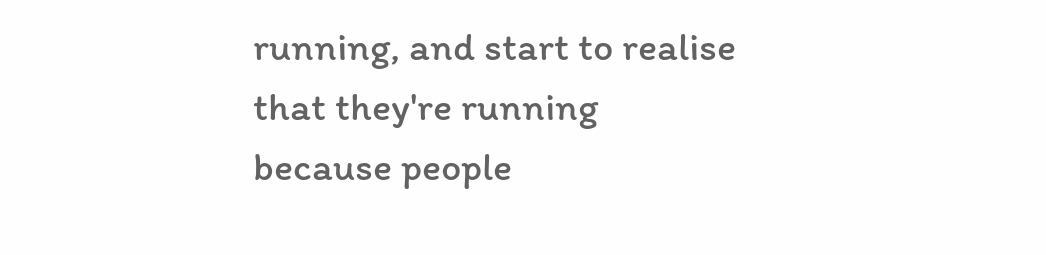running, and start to realise that they're running because people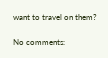want to travel on them?

No comments: